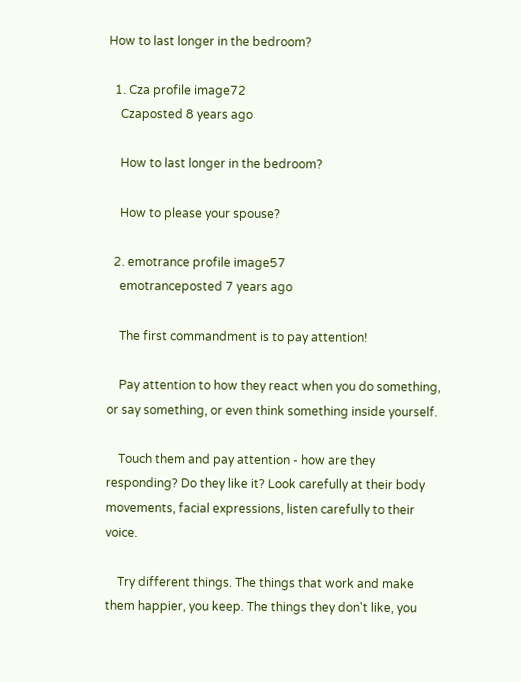How to last longer in the bedroom?

  1. Cza profile image72
    Czaposted 8 years ago

    How to last longer in the bedroom?

    How to please your spouse?

  2. emotrance profile image57
    emotranceposted 7 years ago

    The first commandment is to pay attention!

    Pay attention to how they react when you do something, or say something, or even think something inside yourself.

    Touch them and pay attention - how are they responding? Do they like it? Look carefully at their body movements, facial expressions, listen carefully to their voice.

    Try different things. The things that work and make them happier, you keep. The things they don't like, you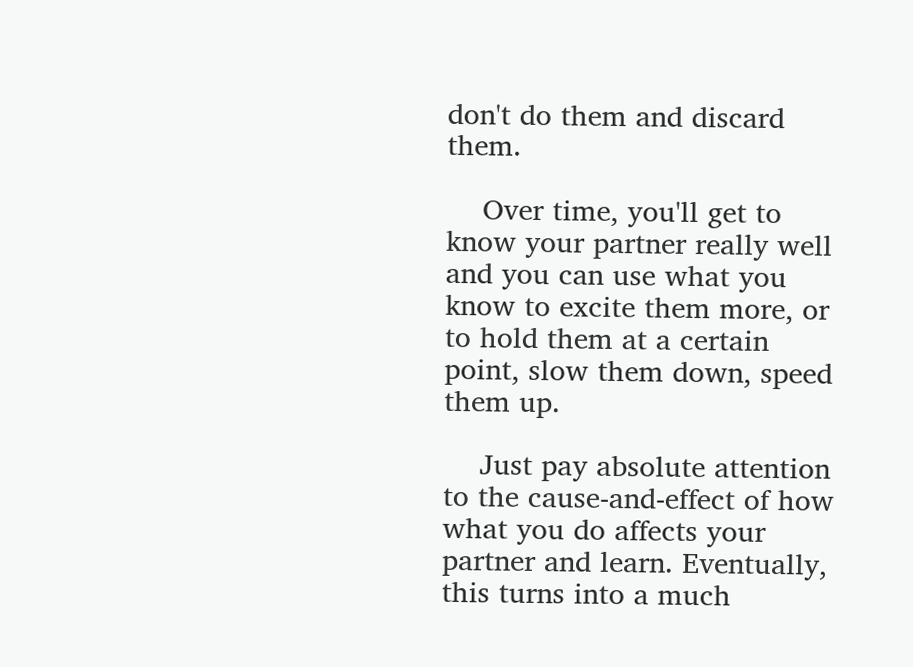don't do them and discard them.

    Over time, you'll get to know your partner really well and you can use what you know to excite them more, or to hold them at a certain point, slow them down, speed them up.

    Just pay absolute attention to the cause-and-effect of how what you do affects your partner and learn. Eventually, this turns into a much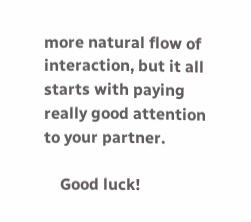more natural flow of interaction, but it all starts with paying really good attention to your partner.

    Good luck!